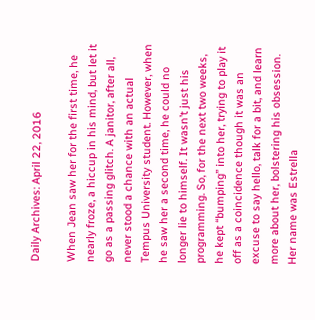Daily Archives: April 22, 2016

When Jean saw her for the first time, he nearly froze, a hiccup in his mind, but let it go as a passing glitch. A janitor, after all, never stood a chance with an actual Tempus University student. However, when he saw her a second time, he could no longer lie to himself. It wasn’t just his programming. So, for the next two weeks, he kept “bumping” into her, trying to play it off as a coincidence though it was an excuse to say hello, talk for a bit, and learn more about her, bolstering his obsession. Her name was Estrella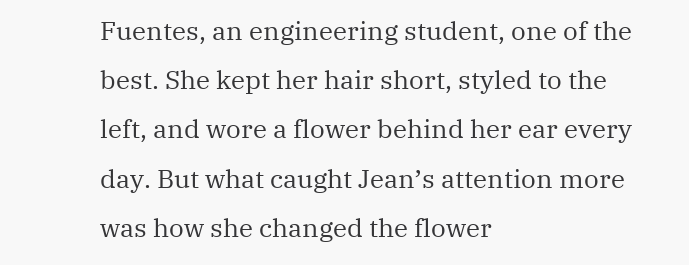Fuentes, an engineering student, one of the best. She kept her hair short, styled to the left, and wore a flower behind her ear every day. But what caught Jean’s attention more was how she changed the flower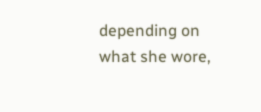depending on what she wore,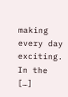making every day exciting. In the […]